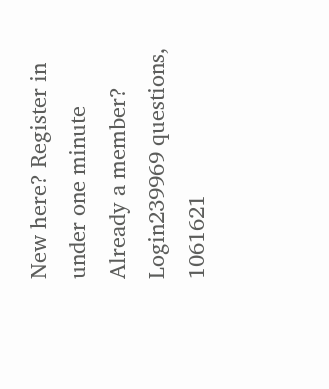New here? Register in under one minute   Already a member? Login239969 questions, 1061621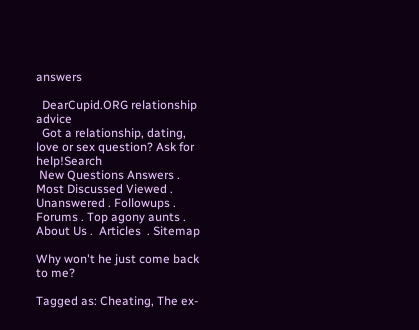answers

  DearCupid.ORG relationship advice
  Got a relationship, dating, love or sex question? Ask for help!Search
 New Questions Answers . Most Discussed Viewed . Unanswered . Followups . Forums . Top agony aunts . About Us .  Articles  . Sitemap

Why won't he just come back to me?

Tagged as: Cheating, The ex-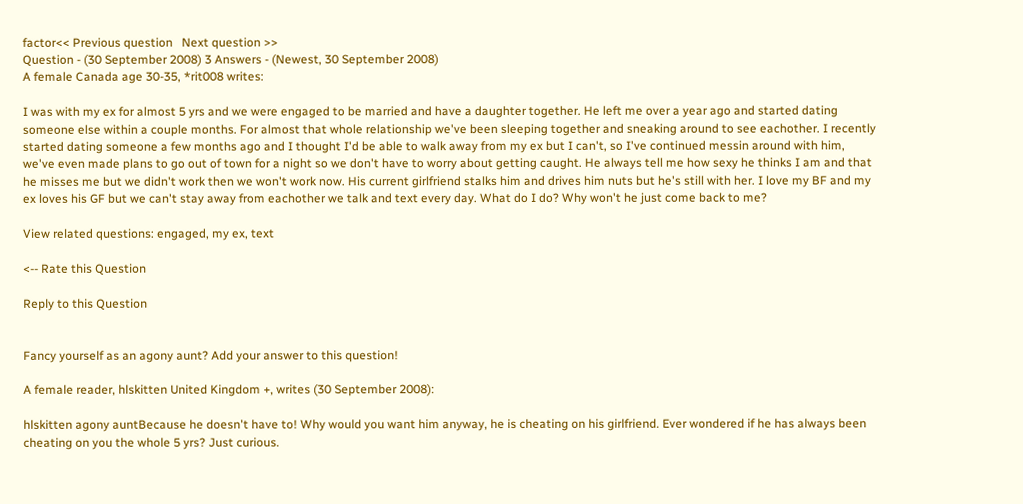factor<< Previous question   Next question >>
Question - (30 September 2008) 3 Answers - (Newest, 30 September 2008)
A female Canada age 30-35, *rit008 writes:

I was with my ex for almost 5 yrs and we were engaged to be married and have a daughter together. He left me over a year ago and started dating someone else within a couple months. For almost that whole relationship we've been sleeping together and sneaking around to see eachother. I recently started dating someone a few months ago and I thought I'd be able to walk away from my ex but I can't, so I've continued messin around with him, we've even made plans to go out of town for a night so we don't have to worry about getting caught. He always tell me how sexy he thinks I am and that he misses me but we didn't work then we won't work now. His current girlfriend stalks him and drives him nuts but he's still with her. I love my BF and my ex loves his GF but we can't stay away from eachother we talk and text every day. What do I do? Why won't he just come back to me?

View related questions: engaged, my ex, text

<-- Rate this Question

Reply to this Question


Fancy yourself as an agony aunt? Add your answer to this question!

A female reader, hlskitten United Kingdom +, writes (30 September 2008):

hlskitten agony auntBecause he doesn't have to! Why would you want him anyway, he is cheating on his girlfriend. Ever wondered if he has always been cheating on you the whole 5 yrs? Just curious.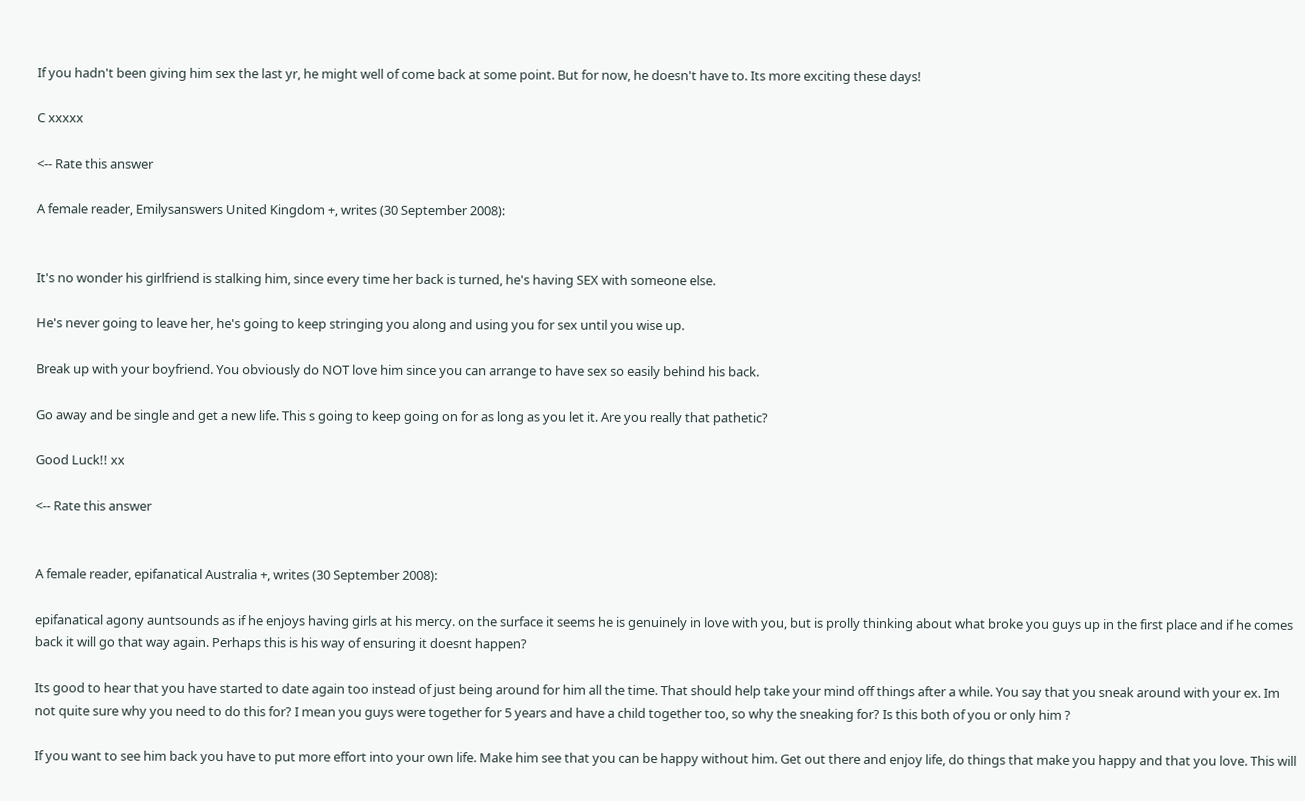If you hadn't been giving him sex the last yr, he might well of come back at some point. But for now, he doesn't have to. Its more exciting these days!

C xxxxx

<-- Rate this answer

A female reader, Emilysanswers United Kingdom +, writes (30 September 2008):


It's no wonder his girlfriend is stalking him, since every time her back is turned, he's having SEX with someone else.

He's never going to leave her, he's going to keep stringing you along and using you for sex until you wise up.

Break up with your boyfriend. You obviously do NOT love him since you can arrange to have sex so easily behind his back.

Go away and be single and get a new life. This s going to keep going on for as long as you let it. Are you really that pathetic?

Good Luck!! xx

<-- Rate this answer


A female reader, epifanatical Australia +, writes (30 September 2008):

epifanatical agony auntsounds as if he enjoys having girls at his mercy. on the surface it seems he is genuinely in love with you, but is prolly thinking about what broke you guys up in the first place and if he comes back it will go that way again. Perhaps this is his way of ensuring it doesnt happen?

Its good to hear that you have started to date again too instead of just being around for him all the time. That should help take your mind off things after a while. You say that you sneak around with your ex. Im not quite sure why you need to do this for? I mean you guys were together for 5 years and have a child together too, so why the sneaking for? Is this both of you or only him ?

If you want to see him back you have to put more effort into your own life. Make him see that you can be happy without him. Get out there and enjoy life, do things that make you happy and that you love. This will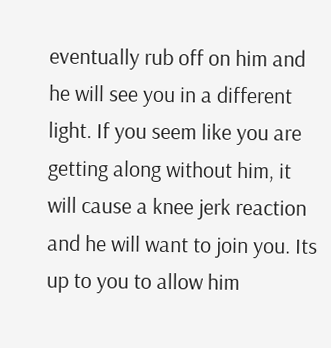eventually rub off on him and he will see you in a different light. If you seem like you are getting along without him, it will cause a knee jerk reaction and he will want to join you. Its up to you to allow him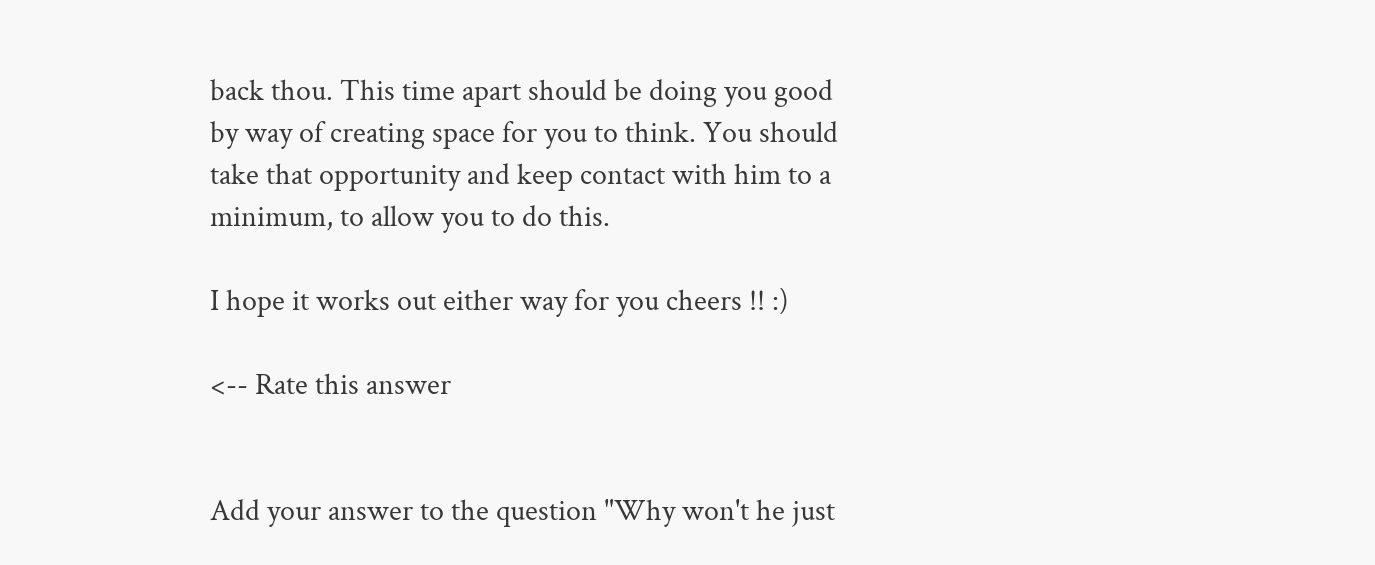back thou. This time apart should be doing you good by way of creating space for you to think. You should take that opportunity and keep contact with him to a minimum, to allow you to do this.

I hope it works out either way for you cheers !! :)

<-- Rate this answer


Add your answer to the question "Why won't he just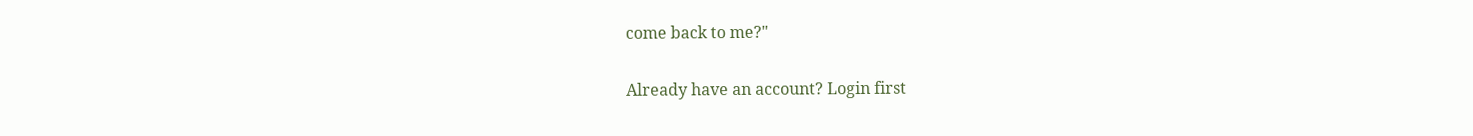come back to me?"

Already have an account? Login first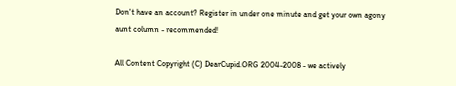Don't have an account? Register in under one minute and get your own agony aunt column - recommended!

All Content Copyright (C) DearCupid.ORG 2004-2008 - we actively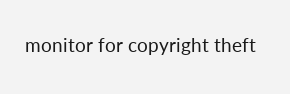monitor for copyright theft